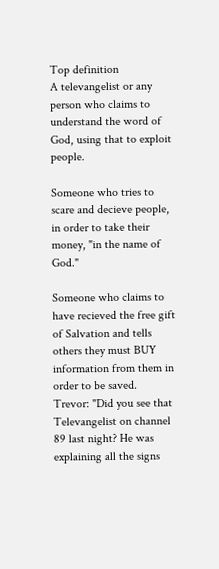Top definition
A televangelist or any person who claims to understand the word of God, using that to exploit people.

Someone who tries to scare and decieve people, in order to take their money, "in the name of God."

Someone who claims to have recieved the free gift of Salvation and tells others they must BUY information from them in order to be saved.
Trevor: "Did you see that Televangelist on channel 89 last night? He was explaining all the signs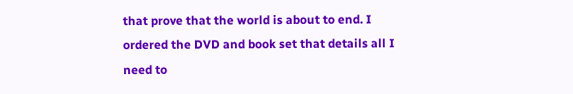that prove that the world is about to end. I ordered the DVD and book set that details all I need to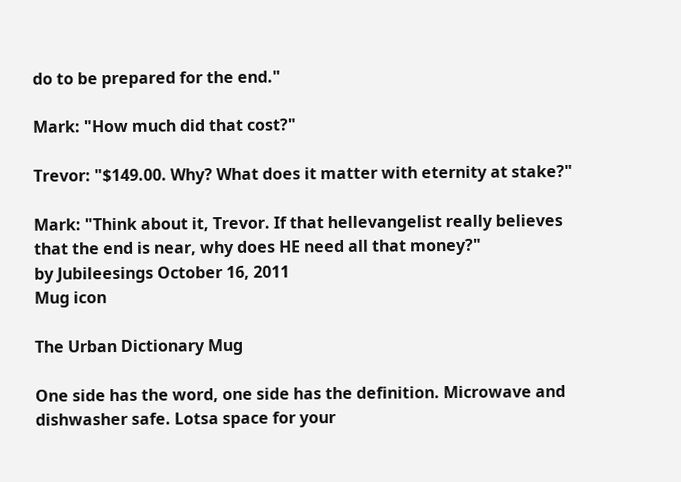do to be prepared for the end."

Mark: "How much did that cost?"

Trevor: "$149.00. Why? What does it matter with eternity at stake?"

Mark: "Think about it, Trevor. If that hellevangelist really believes that the end is near, why does HE need all that money?"
by Jubileesings October 16, 2011
Mug icon

The Urban Dictionary Mug

One side has the word, one side has the definition. Microwave and dishwasher safe. Lotsa space for your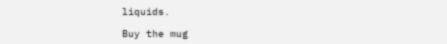liquids.

Buy the mug